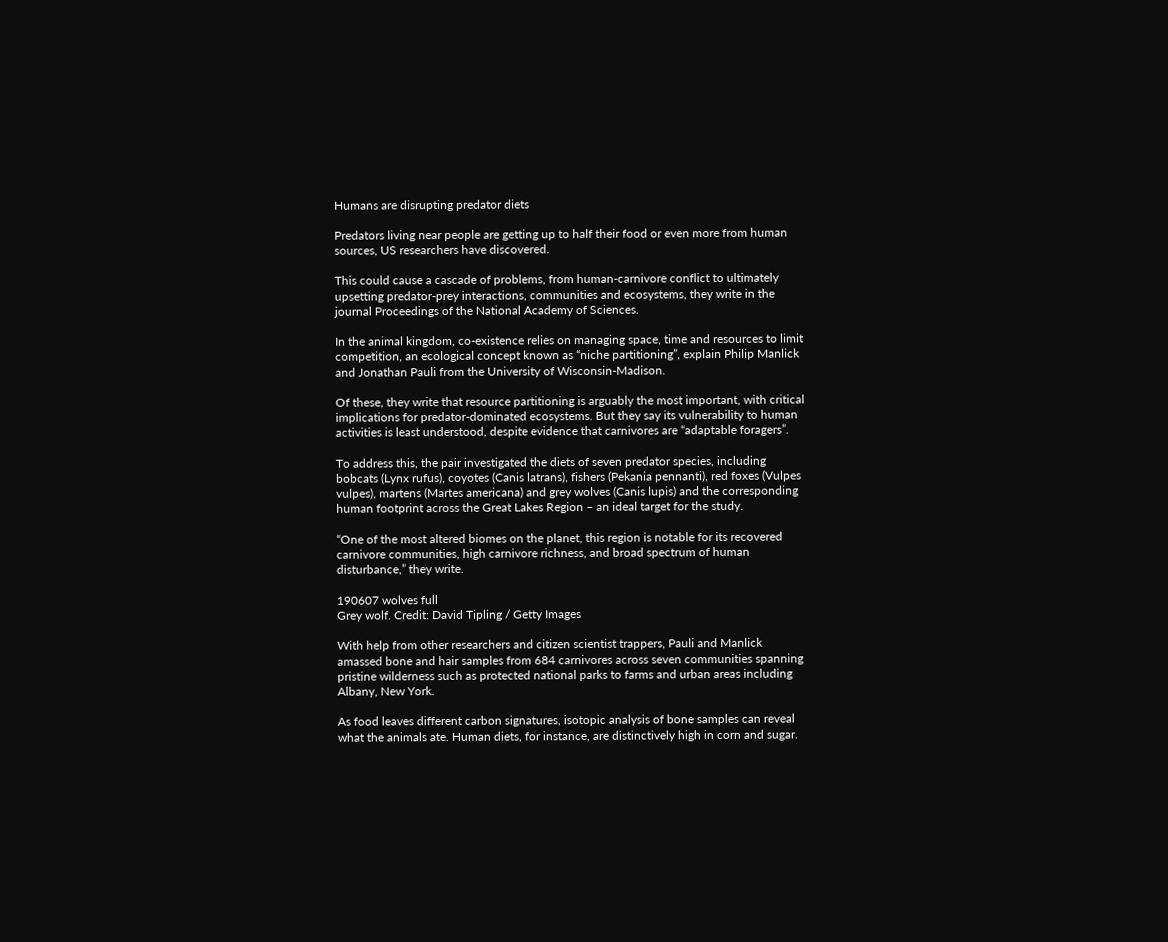Humans are disrupting predator diets

Predators living near people are getting up to half their food or even more from human sources, US researchers have discovered.

This could cause a cascade of problems, from human-carnivore conflict to ultimately upsetting predator-prey interactions, communities and ecosystems, they write in the journal Proceedings of the National Academy of Sciences.

In the animal kingdom, co-existence relies on managing space, time and resources to limit competition, an ecological concept known as “niche partitioning”, explain Philip Manlick and Jonathan Pauli from the University of Wisconsin-Madison.

Of these, they write that resource partitioning is arguably the most important, with critical implications for predator-dominated ecosystems. But they say its vulnerability to human activities is least understood, despite evidence that carnivores are “adaptable foragers”.

To address this, the pair investigated the diets of seven predator species, including bobcats (Lynx rufus), coyotes (Canis latrans), fishers (Pekania pennanti), red foxes (Vulpes vulpes), martens (Martes americana) and grey wolves (Canis lupis) and the corresponding human footprint across the Great Lakes Region – an ideal target for the study.

“One of the most altered biomes on the planet, this region is notable for its recovered carnivore communities, high carnivore richness, and broad spectrum of human disturbance,” they write.

190607 wolves full
Grey wolf. Credit: David Tipling / Getty Images

With help from other researchers and citizen scientist trappers, Pauli and Manlick amassed bone and hair samples from 684 carnivores across seven communities spanning pristine wilderness such as protected national parks to farms and urban areas including Albany, New York.

As food leaves different carbon signatures, isotopic analysis of bone samples can reveal what the animals ate. Human diets, for instance, are distinctively high in corn and sugar.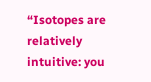“Isotopes are relatively intuitive: you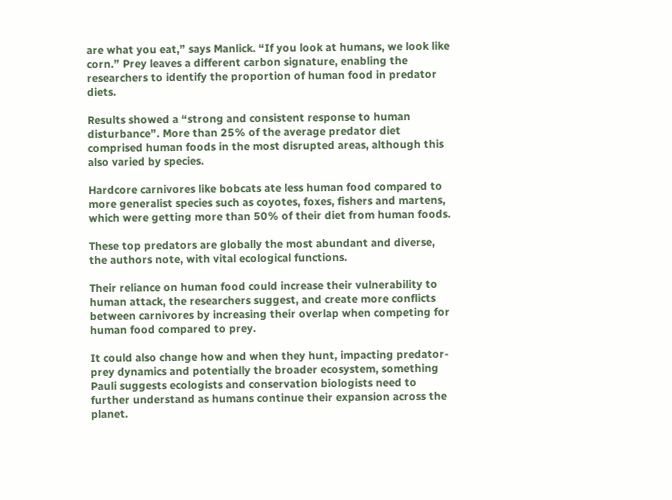are what you eat,” says Manlick. “If you look at humans, we look like corn.” Prey leaves a different carbon signature, enabling the researchers to identify the proportion of human food in predator diets.

Results showed a “strong and consistent response to human disturbance”. More than 25% of the average predator diet comprised human foods in the most disrupted areas, although this also varied by species.

Hardcore carnivores like bobcats ate less human food compared to more generalist species such as coyotes, foxes, fishers and martens, which were getting more than 50% of their diet from human foods.

These top predators are globally the most abundant and diverse, the authors note, with vital ecological functions.

Their reliance on human food could increase their vulnerability to human attack, the researchers suggest, and create more conflicts between carnivores by increasing their overlap when competing for human food compared to prey.

It could also change how and when they hunt, impacting predator-prey dynamics and potentially the broader ecosystem, something Pauli suggests ecologists and conservation biologists need to further understand as humans continue their expansion across the planet.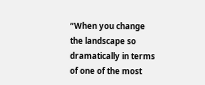“When you change the landscape so dramatically in terms of one of the most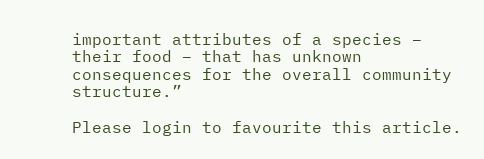important attributes of a species – their food – that has unknown consequences for the overall community structure.”

Please login to favourite this article.